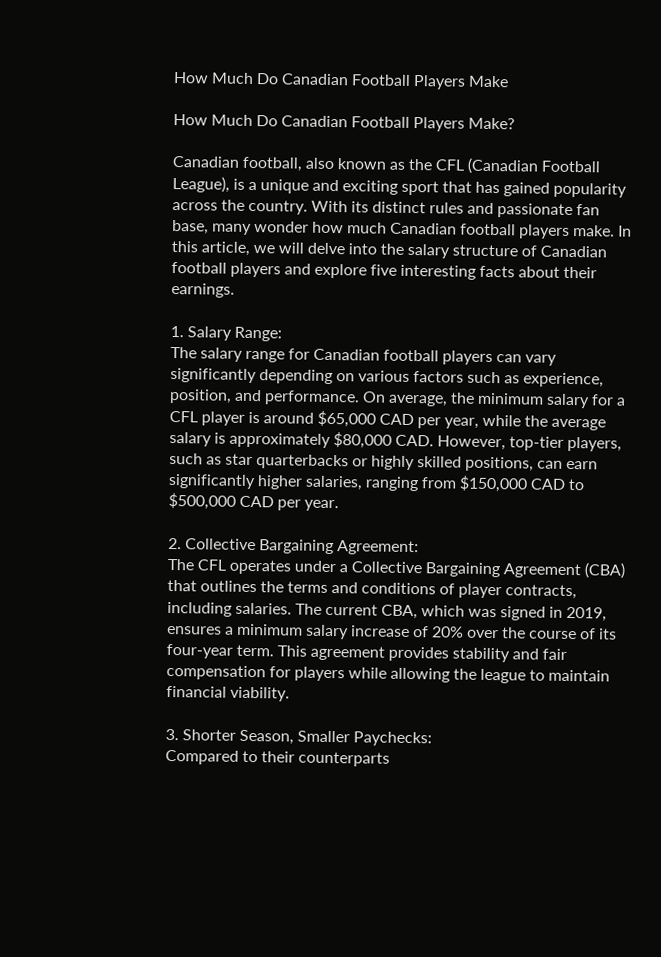How Much Do Canadian Football Players Make

How Much Do Canadian Football Players Make?

Canadian football, also known as the CFL (Canadian Football League), is a unique and exciting sport that has gained popularity across the country. With its distinct rules and passionate fan base, many wonder how much Canadian football players make. In this article, we will delve into the salary structure of Canadian football players and explore five interesting facts about their earnings.

1. Salary Range:
The salary range for Canadian football players can vary significantly depending on various factors such as experience, position, and performance. On average, the minimum salary for a CFL player is around $65,000 CAD per year, while the average salary is approximately $80,000 CAD. However, top-tier players, such as star quarterbacks or highly skilled positions, can earn significantly higher salaries, ranging from $150,000 CAD to $500,000 CAD per year.

2. Collective Bargaining Agreement:
The CFL operates under a Collective Bargaining Agreement (CBA) that outlines the terms and conditions of player contracts, including salaries. The current CBA, which was signed in 2019, ensures a minimum salary increase of 20% over the course of its four-year term. This agreement provides stability and fair compensation for players while allowing the league to maintain financial viability.

3. Shorter Season, Smaller Paychecks:
Compared to their counterparts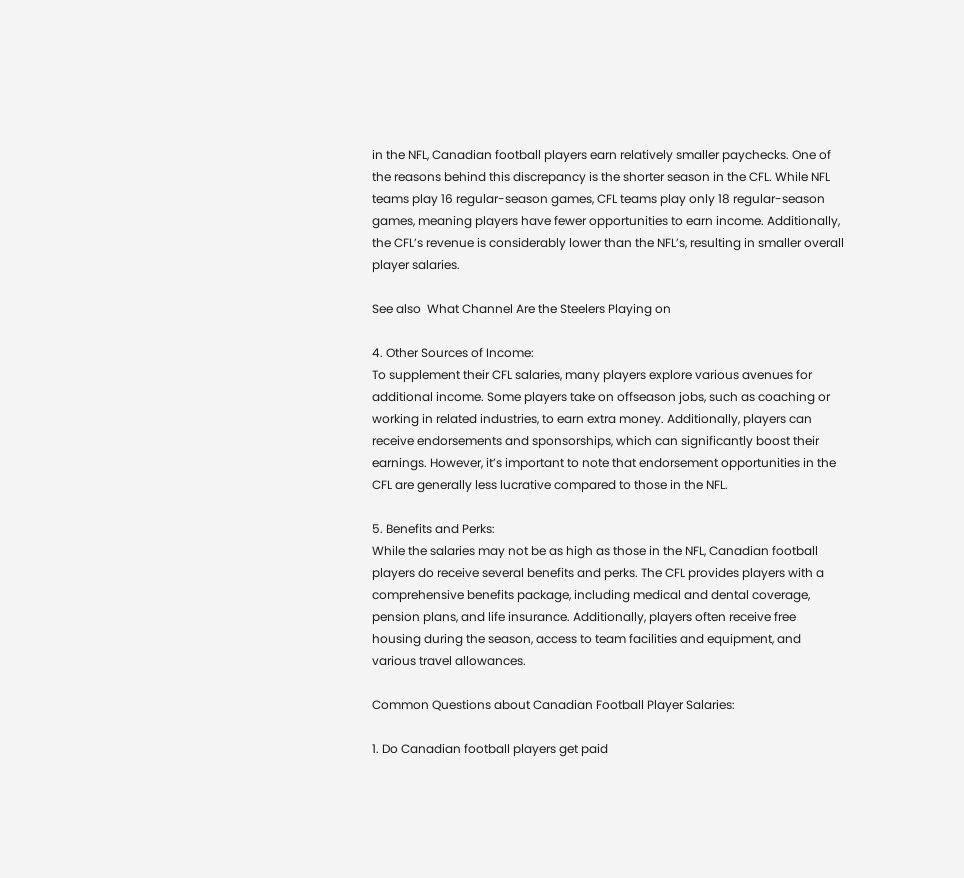in the NFL, Canadian football players earn relatively smaller paychecks. One of the reasons behind this discrepancy is the shorter season in the CFL. While NFL teams play 16 regular-season games, CFL teams play only 18 regular-season games, meaning players have fewer opportunities to earn income. Additionally, the CFL’s revenue is considerably lower than the NFL’s, resulting in smaller overall player salaries.

See also  What Channel Are the Steelers Playing on

4. Other Sources of Income:
To supplement their CFL salaries, many players explore various avenues for additional income. Some players take on offseason jobs, such as coaching or working in related industries, to earn extra money. Additionally, players can receive endorsements and sponsorships, which can significantly boost their earnings. However, it’s important to note that endorsement opportunities in the CFL are generally less lucrative compared to those in the NFL.

5. Benefits and Perks:
While the salaries may not be as high as those in the NFL, Canadian football players do receive several benefits and perks. The CFL provides players with a comprehensive benefits package, including medical and dental coverage, pension plans, and life insurance. Additionally, players often receive free housing during the season, access to team facilities and equipment, and various travel allowances.

Common Questions about Canadian Football Player Salaries:

1. Do Canadian football players get paid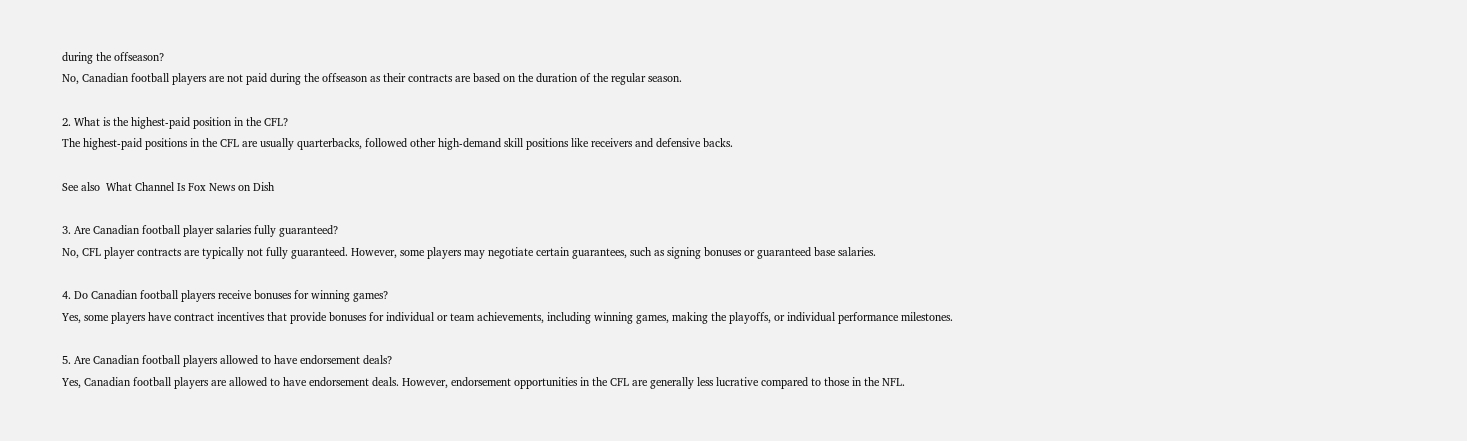during the offseason?
No, Canadian football players are not paid during the offseason as their contracts are based on the duration of the regular season.

2. What is the highest-paid position in the CFL?
The highest-paid positions in the CFL are usually quarterbacks, followed other high-demand skill positions like receivers and defensive backs.

See also  What Channel Is Fox News on Dish

3. Are Canadian football player salaries fully guaranteed?
No, CFL player contracts are typically not fully guaranteed. However, some players may negotiate certain guarantees, such as signing bonuses or guaranteed base salaries.

4. Do Canadian football players receive bonuses for winning games?
Yes, some players have contract incentives that provide bonuses for individual or team achievements, including winning games, making the playoffs, or individual performance milestones.

5. Are Canadian football players allowed to have endorsement deals?
Yes, Canadian football players are allowed to have endorsement deals. However, endorsement opportunities in the CFL are generally less lucrative compared to those in the NFL.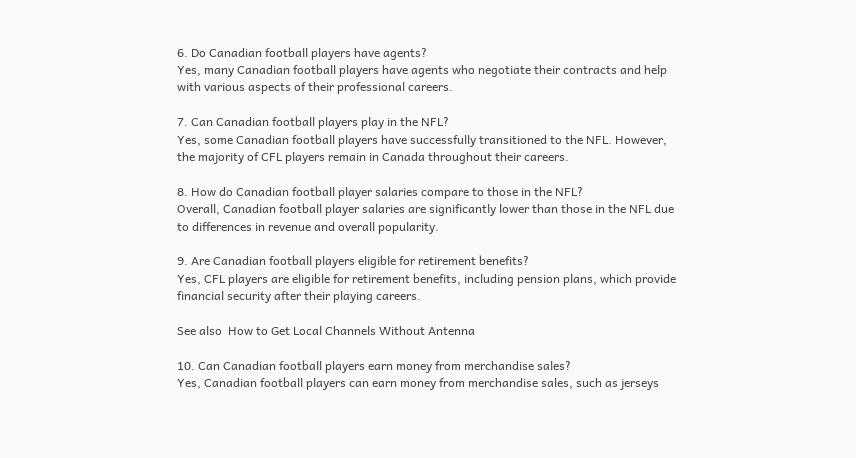6. Do Canadian football players have agents?
Yes, many Canadian football players have agents who negotiate their contracts and help with various aspects of their professional careers.

7. Can Canadian football players play in the NFL?
Yes, some Canadian football players have successfully transitioned to the NFL. However, the majority of CFL players remain in Canada throughout their careers.

8. How do Canadian football player salaries compare to those in the NFL?
Overall, Canadian football player salaries are significantly lower than those in the NFL due to differences in revenue and overall popularity.

9. Are Canadian football players eligible for retirement benefits?
Yes, CFL players are eligible for retirement benefits, including pension plans, which provide financial security after their playing careers.

See also  How to Get Local Channels Without Antenna

10. Can Canadian football players earn money from merchandise sales?
Yes, Canadian football players can earn money from merchandise sales, such as jerseys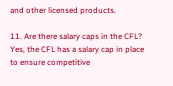and other licensed products.

11. Are there salary caps in the CFL?
Yes, the CFL has a salary cap in place to ensure competitive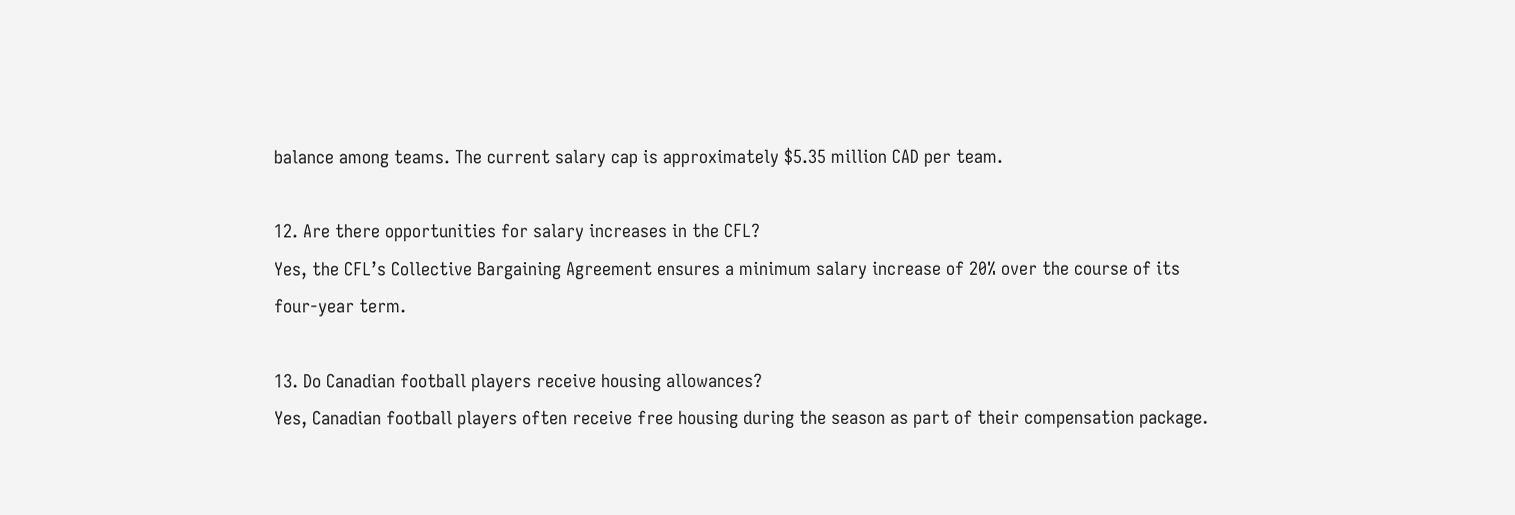balance among teams. The current salary cap is approximately $5.35 million CAD per team.

12. Are there opportunities for salary increases in the CFL?
Yes, the CFL’s Collective Bargaining Agreement ensures a minimum salary increase of 20% over the course of its four-year term.

13. Do Canadian football players receive housing allowances?
Yes, Canadian football players often receive free housing during the season as part of their compensation package.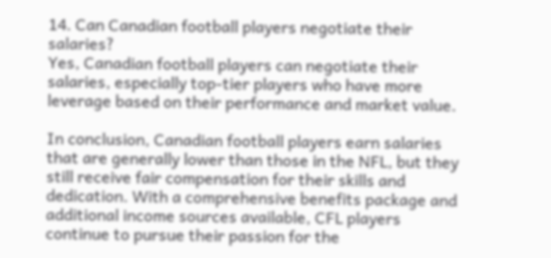14. Can Canadian football players negotiate their salaries?
Yes, Canadian football players can negotiate their salaries, especially top-tier players who have more leverage based on their performance and market value.

In conclusion, Canadian football players earn salaries that are generally lower than those in the NFL, but they still receive fair compensation for their skills and dedication. With a comprehensive benefits package and additional income sources available, CFL players continue to pursue their passion for the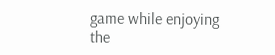game while enjoying the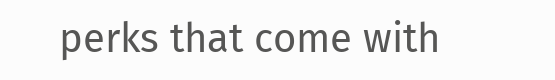perks that come with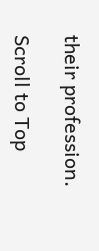their profession.

Scroll to Top